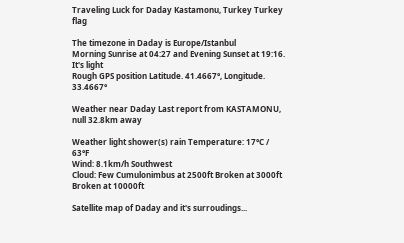Traveling Luck for Daday Kastamonu, Turkey Turkey flag

The timezone in Daday is Europe/Istanbul
Morning Sunrise at 04:27 and Evening Sunset at 19:16. It's light
Rough GPS position Latitude. 41.4667°, Longitude. 33.4667°

Weather near Daday Last report from KASTAMONU, null 32.8km away

Weather light shower(s) rain Temperature: 17°C / 63°F
Wind: 8.1km/h Southwest
Cloud: Few Cumulonimbus at 2500ft Broken at 3000ft Broken at 10000ft

Satellite map of Daday and it's surroudings...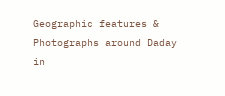Geographic features & Photographs around Daday in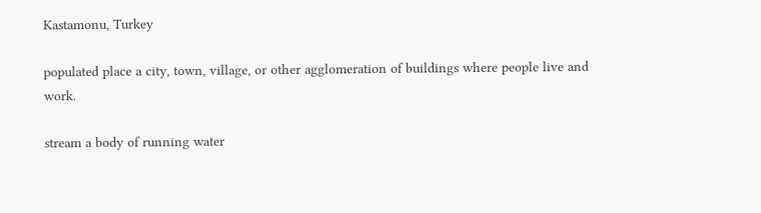Kastamonu, Turkey

populated place a city, town, village, or other agglomeration of buildings where people live and work.

stream a body of running water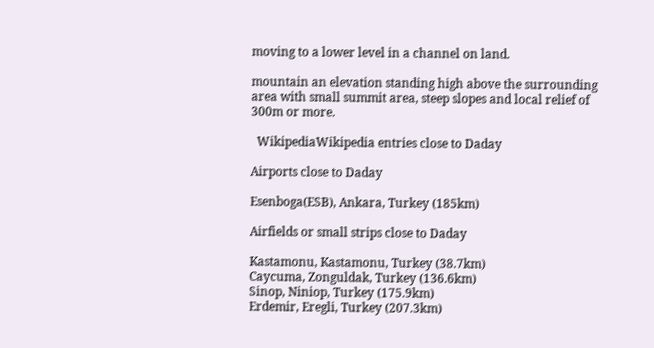moving to a lower level in a channel on land.

mountain an elevation standing high above the surrounding area with small summit area, steep slopes and local relief of 300m or more.

  WikipediaWikipedia entries close to Daday

Airports close to Daday

Esenboga(ESB), Ankara, Turkey (185km)

Airfields or small strips close to Daday

Kastamonu, Kastamonu, Turkey (38.7km)
Caycuma, Zonguldak, Turkey (136.6km)
Sinop, Niniop, Turkey (175.9km)
Erdemir, Eregli, Turkey (207.3km)